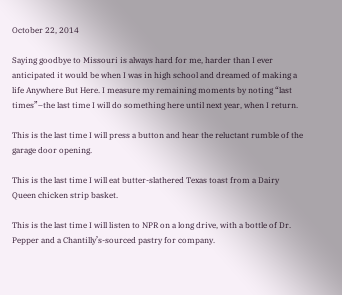October 22, 2014

Saying goodbye to Missouri is always hard for me, harder than I ever anticipated it would be when I was in high school and dreamed of making a life Anywhere But Here. I measure my remaining moments by noting “last times”–the last time I will do something here until next year, when I return.

This is the last time I will press a button and hear the reluctant rumble of the garage door opening.

This is the last time I will eat butter-slathered Texas toast from a Dairy Queen chicken strip basket.

This is the last time I will listen to NPR on a long drive, with a bottle of Dr. Pepper and a Chantilly’s-sourced pastry for company.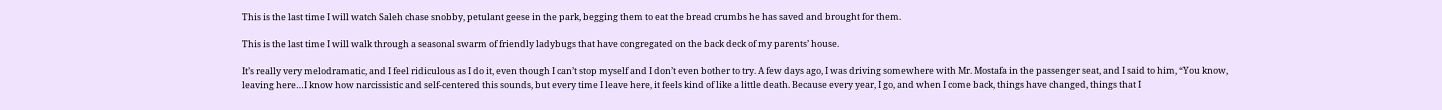This is the last time I will watch Saleh chase snobby, petulant geese in the park, begging them to eat the bread crumbs he has saved and brought for them.

This is the last time I will walk through a seasonal swarm of friendly ladybugs that have congregated on the back deck of my parents’ house.

It’s really very melodramatic, and I feel ridiculous as I do it, even though I can’t stop myself and I don’t even bother to try. A few days ago, I was driving somewhere with Mr. Mostafa in the passenger seat, and I said to him, “You know, leaving here…I know how narcissistic and self-centered this sounds, but every time I leave here, it feels kind of like a little death. Because every year, I go, and when I come back, things have changed, things that I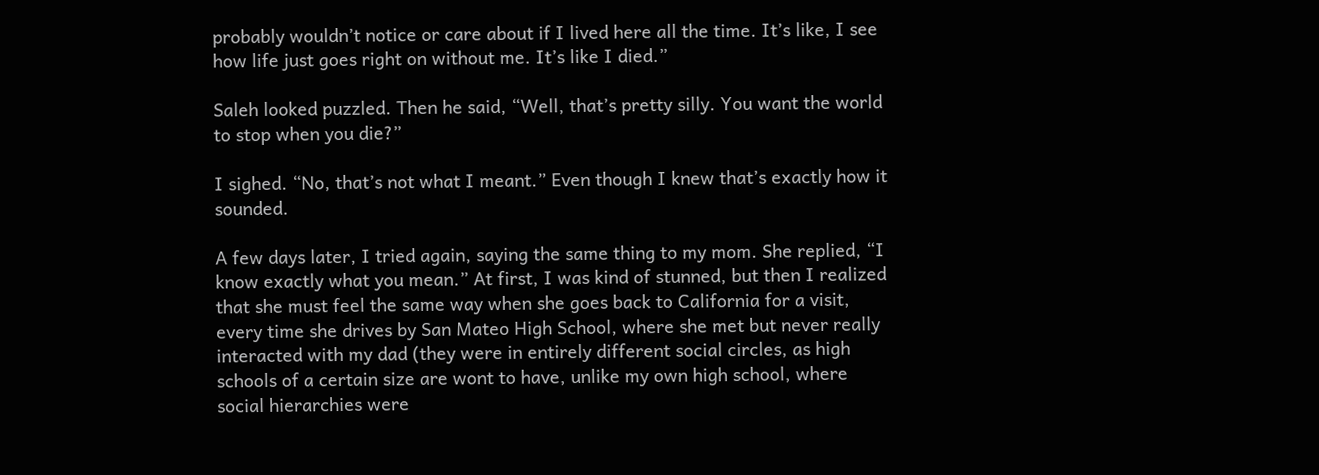probably wouldn’t notice or care about if I lived here all the time. It’s like, I see how life just goes right on without me. It’s like I died.”

Saleh looked puzzled. Then he said, “Well, that’s pretty silly. You want the world to stop when you die?”

I sighed. “No, that’s not what I meant.” Even though I knew that’s exactly how it sounded.

A few days later, I tried again, saying the same thing to my mom. She replied, “I know exactly what you mean.” At first, I was kind of stunned, but then I realized that she must feel the same way when she goes back to California for a visit, every time she drives by San Mateo High School, where she met but never really interacted with my dad (they were in entirely different social circles, as high schools of a certain size are wont to have, unlike my own high school, where social hierarchies were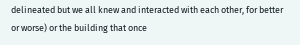delineated but we all knew and interacted with each other, for better or worse) or the building that once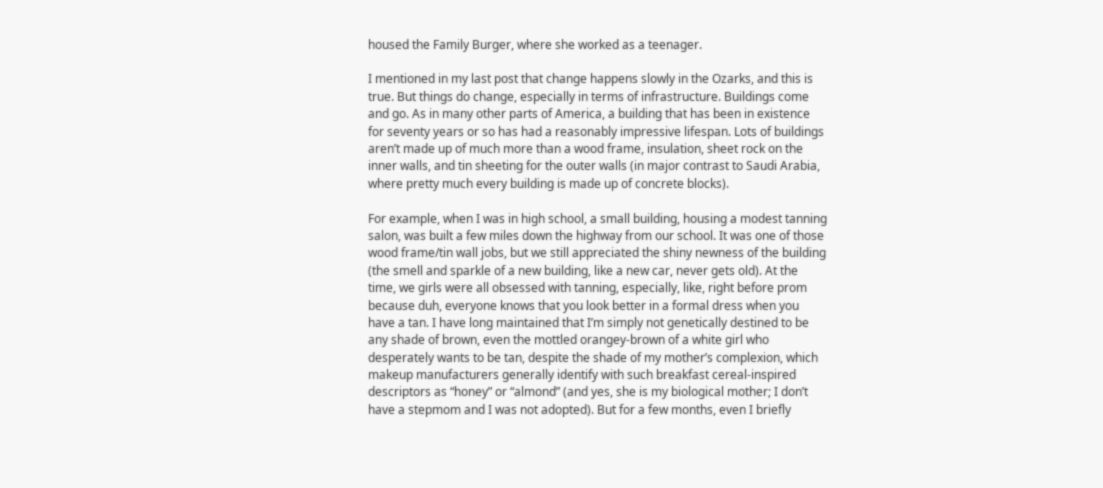housed the Family Burger, where she worked as a teenager.

I mentioned in my last post that change happens slowly in the Ozarks, and this is true. But things do change, especially in terms of infrastructure. Buildings come and go. As in many other parts of America, a building that has been in existence for seventy years or so has had a reasonably impressive lifespan. Lots of buildings aren’t made up of much more than a wood frame, insulation, sheet rock on the inner walls, and tin sheeting for the outer walls (in major contrast to Saudi Arabia, where pretty much every building is made up of concrete blocks).

For example, when I was in high school, a small building, housing a modest tanning salon, was built a few miles down the highway from our school. It was one of those wood frame/tin wall jobs, but we still appreciated the shiny newness of the building (the smell and sparkle of a new building, like a new car, never gets old). At the time, we girls were all obsessed with tanning, especially, like, right before prom because duh, everyone knows that you look better in a formal dress when you have a tan. I have long maintained that I’m simply not genetically destined to be any shade of brown, even the mottled orangey-brown of a white girl who desperately wants to be tan, despite the shade of my mother’s complexion, which makeup manufacturers generally identify with such breakfast cereal-inspired descriptors as “honey” or “almond” (and yes, she is my biological mother; I don’t have a stepmom and I was not adopted). But for a few months, even I briefly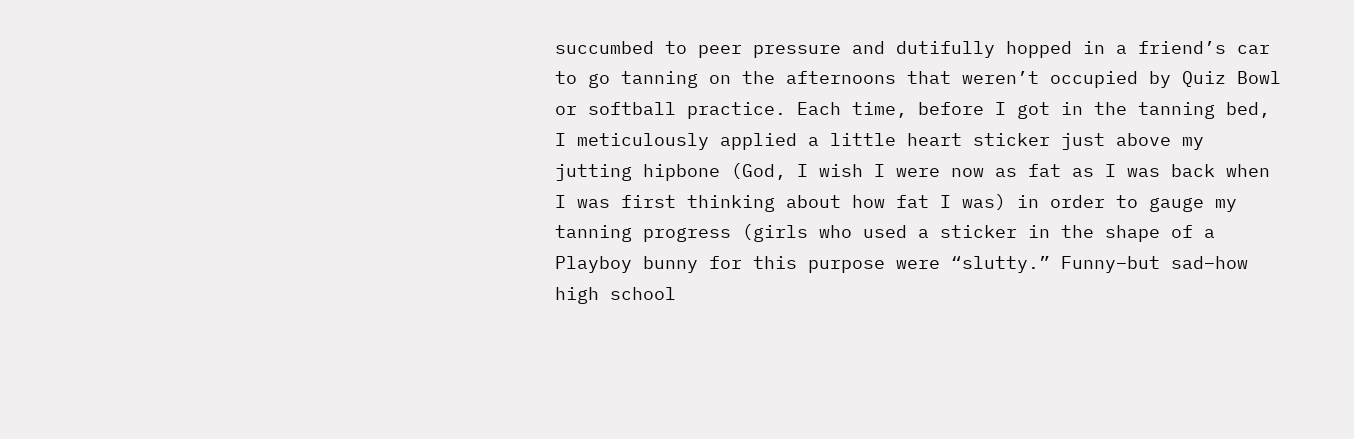succumbed to peer pressure and dutifully hopped in a friend’s car to go tanning on the afternoons that weren’t occupied by Quiz Bowl or softball practice. Each time, before I got in the tanning bed, I meticulously applied a little heart sticker just above my jutting hipbone (God, I wish I were now as fat as I was back when I was first thinking about how fat I was) in order to gauge my tanning progress (girls who used a sticker in the shape of a Playboy bunny for this purpose were “slutty.” Funny–but sad–how high school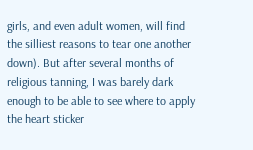girls, and even adult women, will find the silliest reasons to tear one another down). But after several months of religious tanning, I was barely dark enough to be able to see where to apply the heart sticker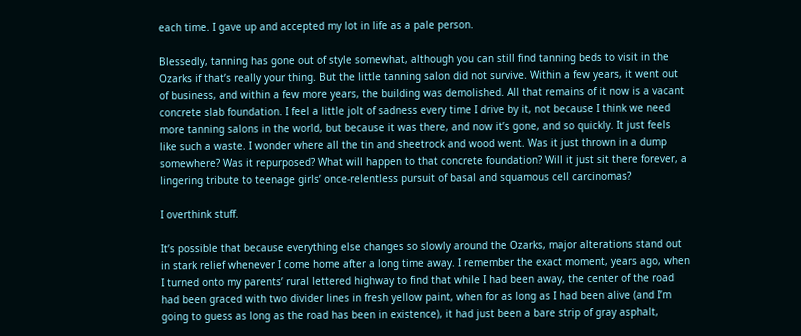each time. I gave up and accepted my lot in life as a pale person.

Blessedly, tanning has gone out of style somewhat, although you can still find tanning beds to visit in the Ozarks if that’s really your thing. But the little tanning salon did not survive. Within a few years, it went out of business, and within a few more years, the building was demolished. All that remains of it now is a vacant concrete slab foundation. I feel a little jolt of sadness every time I drive by it, not because I think we need more tanning salons in the world, but because it was there, and now it’s gone, and so quickly. It just feels like such a waste. I wonder where all the tin and sheetrock and wood went. Was it just thrown in a dump somewhere? Was it repurposed? What will happen to that concrete foundation? Will it just sit there forever, a lingering tribute to teenage girls’ once-relentless pursuit of basal and squamous cell carcinomas?

I overthink stuff.

It’s possible that because everything else changes so slowly around the Ozarks, major alterations stand out in stark relief whenever I come home after a long time away. I remember the exact moment, years ago, when I turned onto my parents’ rural lettered highway to find that while I had been away, the center of the road had been graced with two divider lines in fresh yellow paint, when for as long as I had been alive (and I’m going to guess as long as the road has been in existence), it had just been a bare strip of gray asphalt,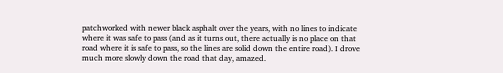patchworked with newer black asphalt over the years, with no lines to indicate where it was safe to pass (and as it turns out, there actually is no place on that road where it is safe to pass, so the lines are solid down the entire road). I drove much more slowly down the road that day, amazed.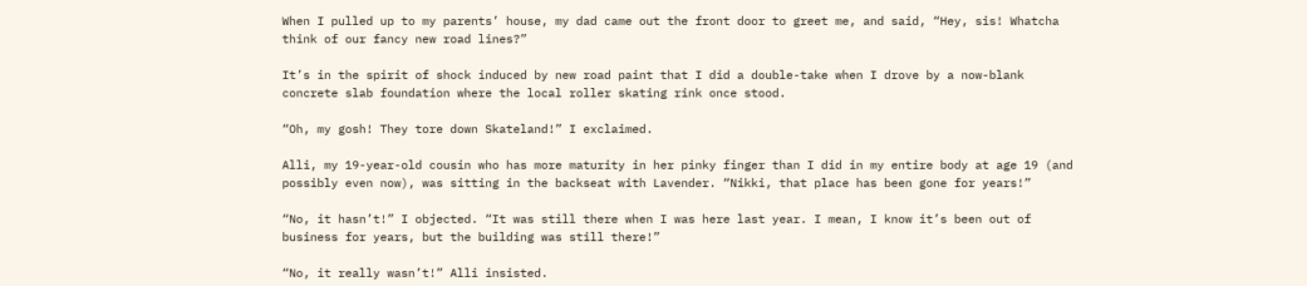When I pulled up to my parents’ house, my dad came out the front door to greet me, and said, “Hey, sis! Whatcha think of our fancy new road lines?”

It’s in the spirit of shock induced by new road paint that I did a double-take when I drove by a now-blank concrete slab foundation where the local roller skating rink once stood.

“Oh, my gosh! They tore down Skateland!” I exclaimed.

Alli, my 19-year-old cousin who has more maturity in her pinky finger than I did in my entire body at age 19 (and possibly even now), was sitting in the backseat with Lavender. “Nikki, that place has been gone for years!”

“No, it hasn’t!” I objected. “It was still there when I was here last year. I mean, I know it’s been out of business for years, but the building was still there!”

“No, it really wasn’t!” Alli insisted.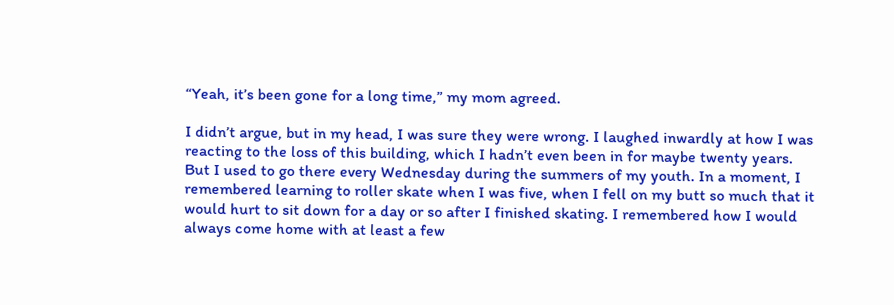“Yeah, it’s been gone for a long time,” my mom agreed.

I didn’t argue, but in my head, I was sure they were wrong. I laughed inwardly at how I was reacting to the loss of this building, which I hadn’t even been in for maybe twenty years. But I used to go there every Wednesday during the summers of my youth. In a moment, I remembered learning to roller skate when I was five, when I fell on my butt so much that it would hurt to sit down for a day or so after I finished skating. I remembered how I would always come home with at least a few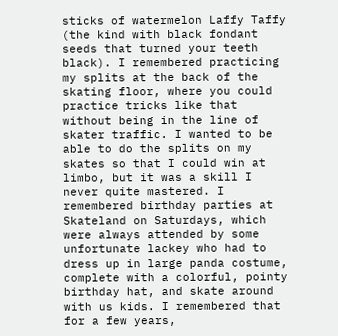sticks of watermelon Laffy Taffy (the kind with black fondant seeds that turned your teeth black). I remembered practicing my splits at the back of the skating floor, where you could practice tricks like that without being in the line of skater traffic. I wanted to be able to do the splits on my skates so that I could win at limbo, but it was a skill I never quite mastered. I remembered birthday parties at Skateland on Saturdays, which were always attended by some unfortunate lackey who had to dress up in large panda costume, complete with a colorful, pointy birthday hat, and skate around with us kids. I remembered that for a few years,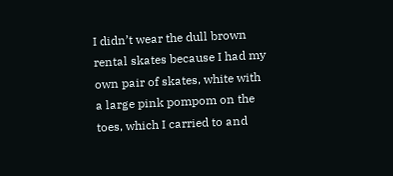I didn’t wear the dull brown rental skates because I had my own pair of skates, white with a large pink pompom on the toes, which I carried to and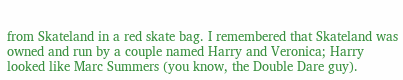from Skateland in a red skate bag. I remembered that Skateland was owned and run by a couple named Harry and Veronica; Harry looked like Marc Summers (you know, the Double Dare guy).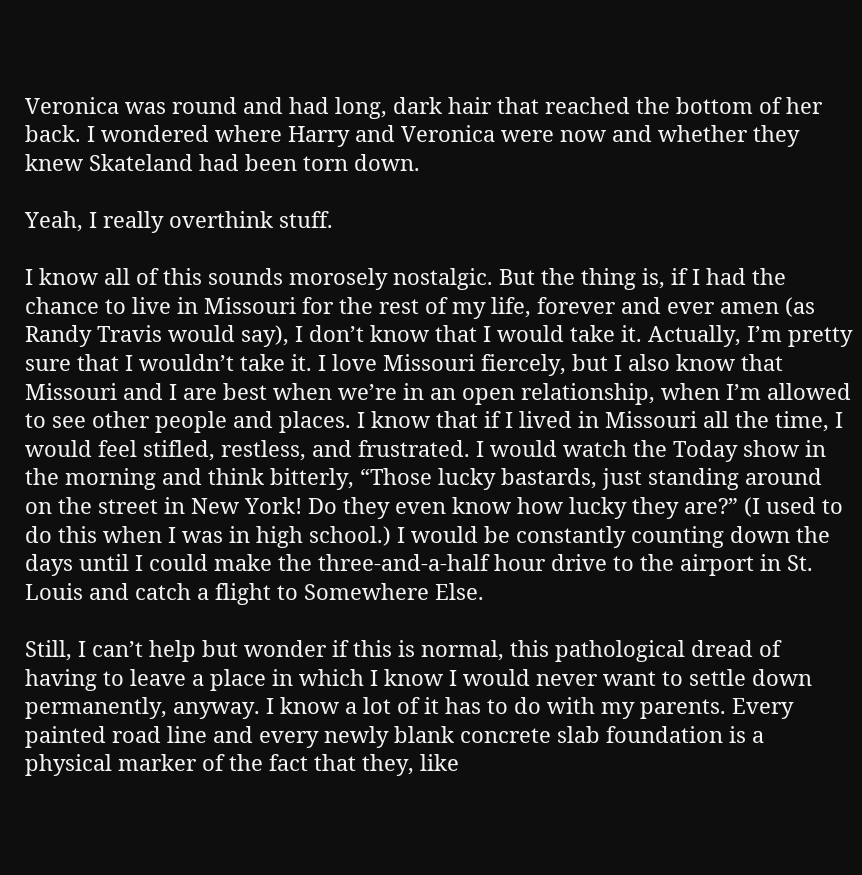Veronica was round and had long, dark hair that reached the bottom of her back. I wondered where Harry and Veronica were now and whether they knew Skateland had been torn down.

Yeah, I really overthink stuff.

I know all of this sounds morosely nostalgic. But the thing is, if I had the chance to live in Missouri for the rest of my life, forever and ever amen (as Randy Travis would say), I don’t know that I would take it. Actually, I’m pretty sure that I wouldn’t take it. I love Missouri fiercely, but I also know that Missouri and I are best when we’re in an open relationship, when I’m allowed to see other people and places. I know that if I lived in Missouri all the time, I would feel stifled, restless, and frustrated. I would watch the Today show in the morning and think bitterly, “Those lucky bastards, just standing around on the street in New York! Do they even know how lucky they are?” (I used to do this when I was in high school.) I would be constantly counting down the days until I could make the three-and-a-half hour drive to the airport in St. Louis and catch a flight to Somewhere Else.

Still, I can’t help but wonder if this is normal, this pathological dread of having to leave a place in which I know I would never want to settle down permanently, anyway. I know a lot of it has to do with my parents. Every painted road line and every newly blank concrete slab foundation is a physical marker of the fact that they, like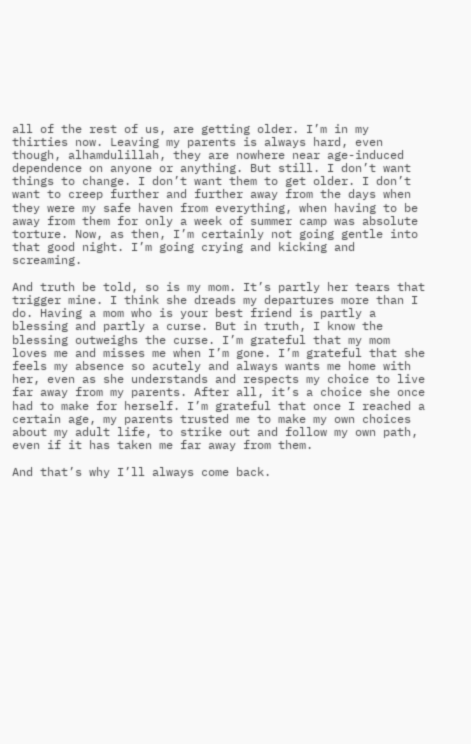all of the rest of us, are getting older. I’m in my thirties now. Leaving my parents is always hard, even though, alhamdulillah, they are nowhere near age-induced dependence on anyone or anything. But still. I don’t want things to change. I don’t want them to get older. I don’t want to creep further and further away from the days when they were my safe haven from everything, when having to be away from them for only a week of summer camp was absolute torture. Now, as then, I’m certainly not going gentle into that good night. I’m going crying and kicking and screaming.

And truth be told, so is my mom. It’s partly her tears that trigger mine. I think she dreads my departures more than I do. Having a mom who is your best friend is partly a blessing and partly a curse. But in truth, I know the blessing outweighs the curse. I’m grateful that my mom loves me and misses me when I’m gone. I’m grateful that she feels my absence so acutely and always wants me home with her, even as she understands and respects my choice to live far away from my parents. After all, it’s a choice she once had to make for herself. I’m grateful that once I reached a certain age, my parents trusted me to make my own choices about my adult life, to strike out and follow my own path, even if it has taken me far away from them.

And that’s why I’ll always come back.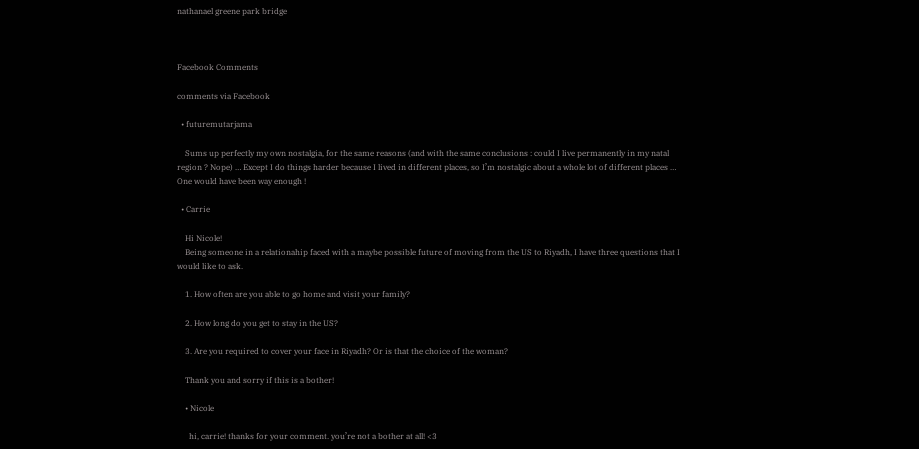nathanael greene park bridge



Facebook Comments

comments via Facebook

  • futuremutarjama

    Sums up perfectly my own nostalgia, for the same reasons (and with the same conclusions : could I live permanently in my natal region ? Nope) … Except I do things harder because I lived in different places, so I’m nostalgic about a whole lot of different places … One would have been way enough !

  • Carrie

    Hi Nicole!
    Being someone in a relationahip faced with a maybe possible future of moving from the US to Riyadh, I have three questions that I would like to ask.

    1. How often are you able to go home and visit your family?

    2. How long do you get to stay in the US?

    3. Are you required to cover your face in Riyadh? Or is that the choice of the woman?

    Thank you and sorry if this is a bother!

    • Nicole

      hi, carrie! thanks for your comment. you’re not a bother at all! <3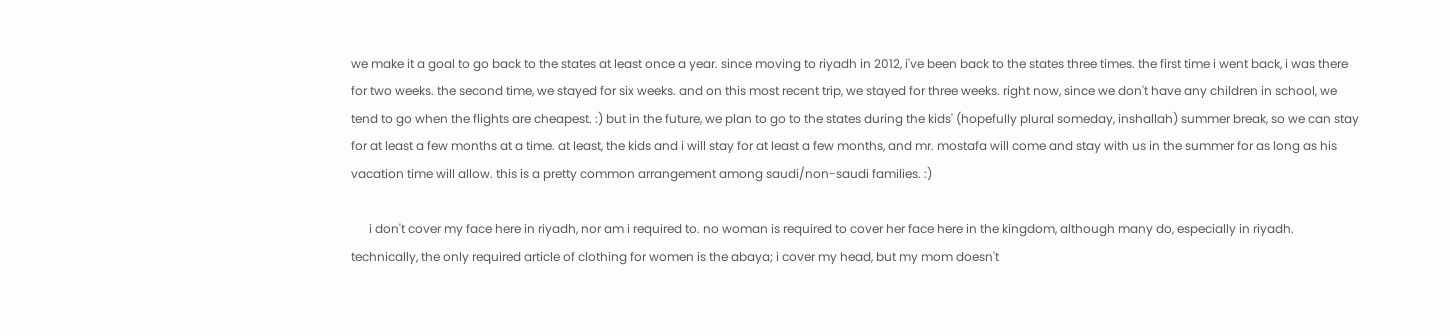we make it a goal to go back to the states at least once a year. since moving to riyadh in 2012, i've been back to the states three times. the first time i went back, i was there for two weeks. the second time, we stayed for six weeks. and on this most recent trip, we stayed for three weeks. right now, since we don't have any children in school, we tend to go when the flights are cheapest. :) but in the future, we plan to go to the states during the kids' (hopefully plural someday, inshallah) summer break, so we can stay for at least a few months at a time. at least, the kids and i will stay for at least a few months, and mr. mostafa will come and stay with us in the summer for as long as his vacation time will allow. this is a pretty common arrangement among saudi/non-saudi families. :)

      i don't cover my face here in riyadh, nor am i required to. no woman is required to cover her face here in the kingdom, although many do, especially in riyadh. technically, the only required article of clothing for women is the abaya; i cover my head, but my mom doesn't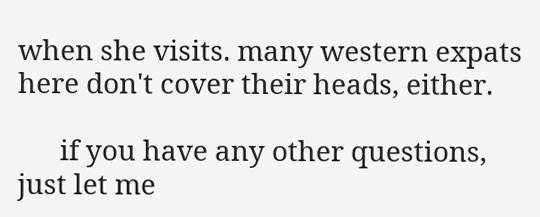when she visits. many western expats here don't cover their heads, either.

      if you have any other questions, just let me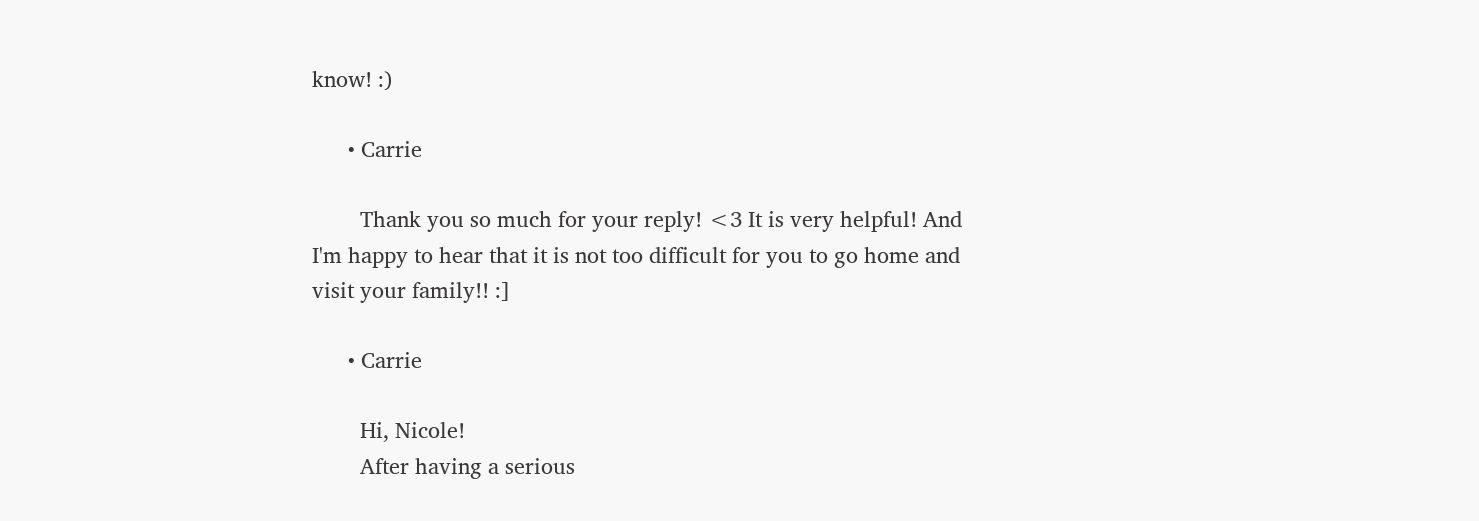know! :)

      • Carrie

        Thank you so much for your reply! <3 It is very helpful! And I'm happy to hear that it is not too difficult for you to go home and visit your family!! :]

      • Carrie

        Hi, Nicole!
        After having a serious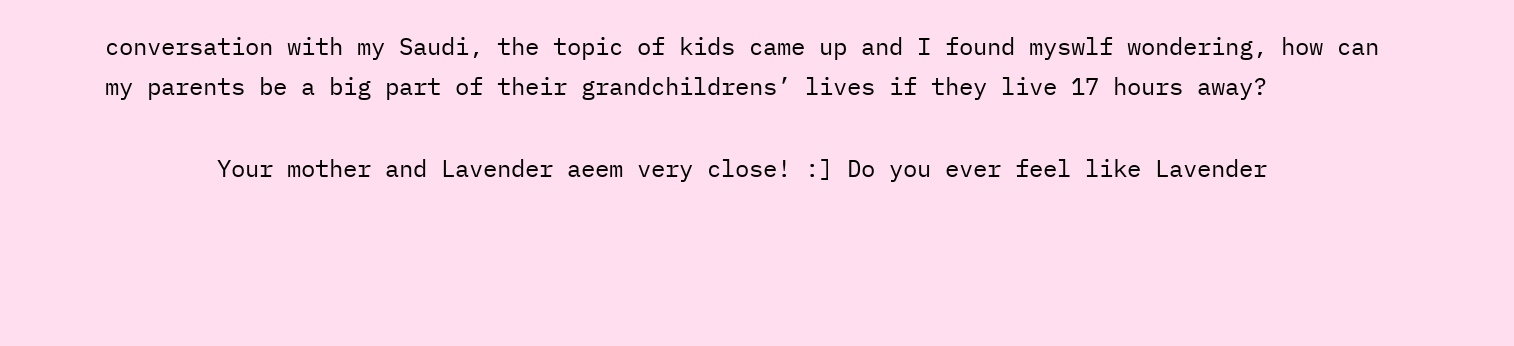conversation with my Saudi, the topic of kids came up and I found myswlf wondering, how can my parents be a big part of their grandchildrens’ lives if they live 17 hours away?

        Your mother and Lavender aeem very close! :] Do you ever feel like Lavender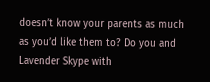doesn’t know your parents as much as you’d like them to? Do you and Lavender Skype with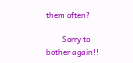them often?

        Sorry to bother again!!